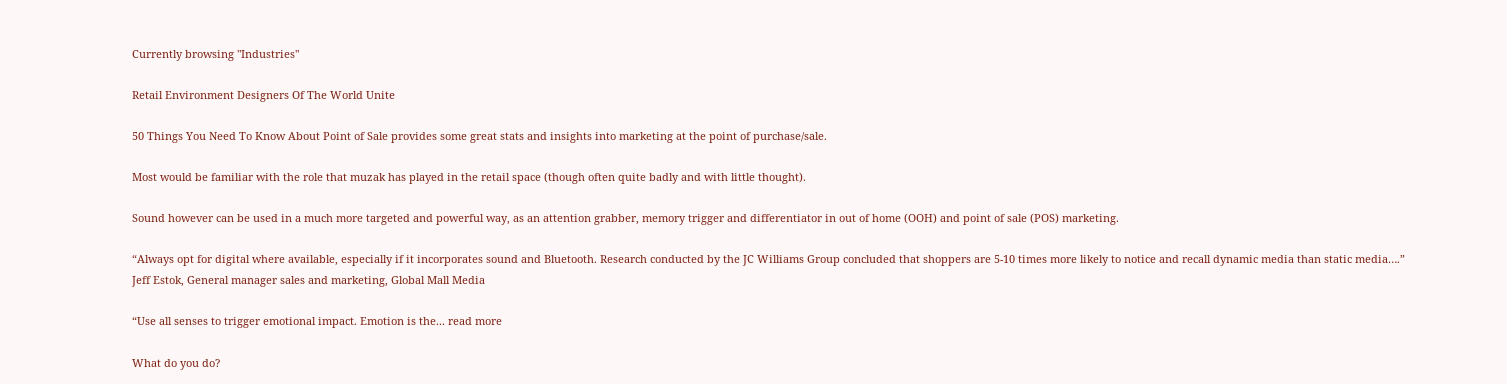Currently browsing "Industries"

Retail Environment Designers Of The World Unite

50 Things You Need To Know About Point of Sale provides some great stats and insights into marketing at the point of purchase/sale.

Most would be familiar with the role that muzak has played in the retail space (though often quite badly and with little thought).

Sound however can be used in a much more targeted and powerful way, as an attention grabber, memory trigger and differentiator in out of home (OOH) and point of sale (POS) marketing.

“Always opt for digital where available, especially if it incorporates sound and Bluetooth. Research conducted by the JC Williams Group concluded that shoppers are 5-10 times more likely to notice and recall dynamic media than static media….”
Jeff Estok, General manager sales and marketing, Global Mall Media

“Use all senses to trigger emotional impact. Emotion is the... read more

What do you do?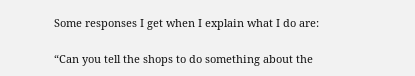Some responses I get when I explain what I do are:

“Can you tell the shops to do something about the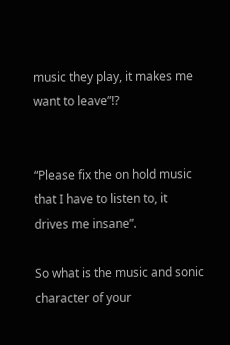music they play, it makes me want to leave”!?


“Please fix the on hold music that I have to listen to, it drives me insane”.

So what is the music and sonic character of your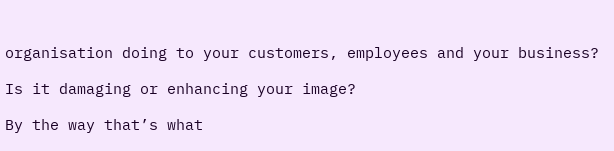organisation doing to your customers, employees and your business?

Is it damaging or enhancing your image?

By the way that’s what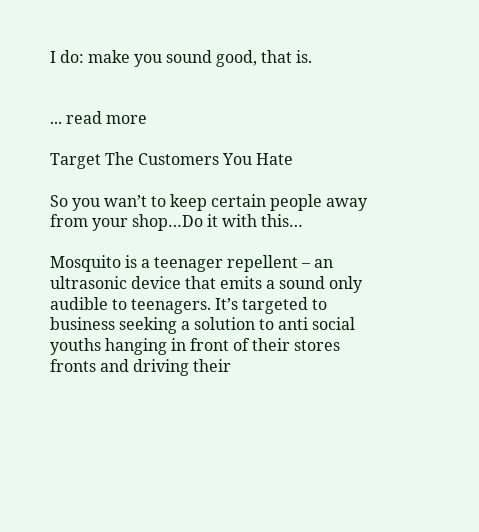I do: make you sound good, that is.


... read more

Target The Customers You Hate

So you wan’t to keep certain people away from your shop…Do it with this…

Mosquito is a teenager repellent – an ultrasonic device that emits a sound only audible to teenagers. It’s targeted to business seeking a solution to anti social youths hanging in front of their stores fronts and driving their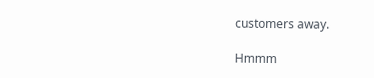customers away.

Hmmm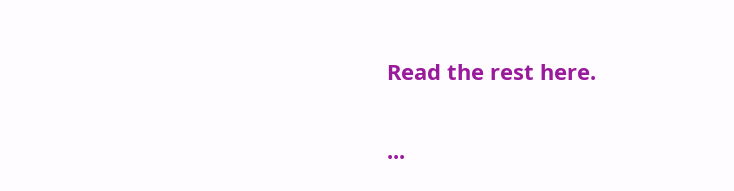Read the rest here.

...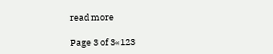read more

Page 3 of 3«123